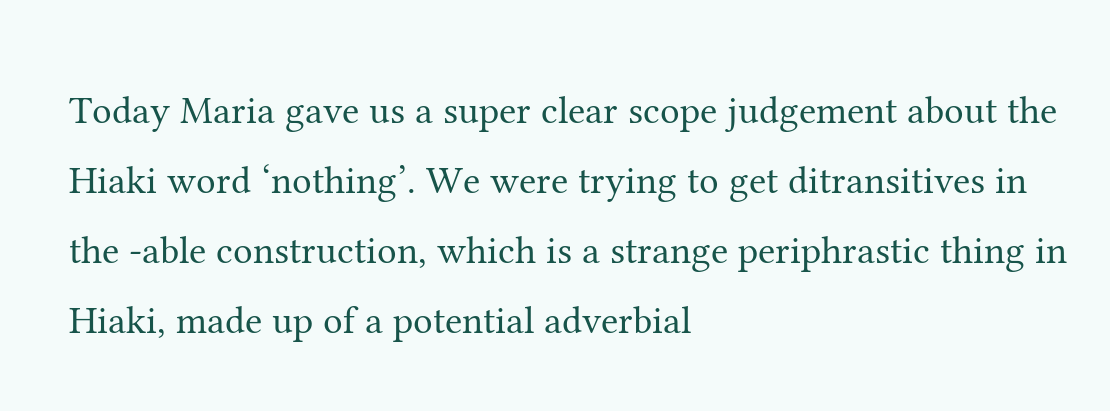Today Maria gave us a super clear scope judgement about the Hiaki word ‘nothing’. We were trying to get ditransitives in the -able construction, which is a strange periphrastic thing in Hiaki, made up of a potential adverbial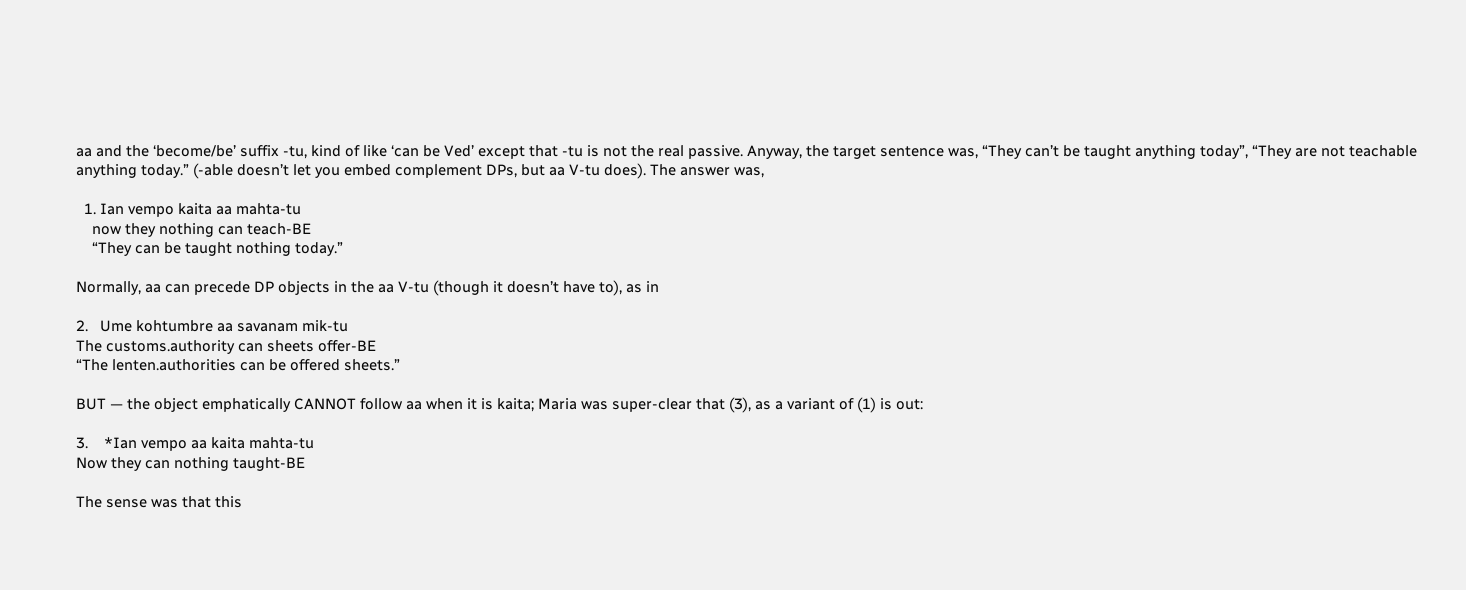aa and the ‘become/be’ suffix -tu, kind of like ‘can be Ved’ except that -tu is not the real passive. Anyway, the target sentence was, “They can’t be taught anything today”, “They are not teachable anything today.” (-able doesn’t let you embed complement DPs, but aa V-tu does). The answer was,

  1. Ian vempo kaita aa mahta-tu
    now they nothing can teach-BE
    “They can be taught nothing today.”

Normally, aa can precede DP objects in the aa V-tu (though it doesn’t have to), as in

2.   Ume kohtumbre aa savanam mik-tu
The customs.authority can sheets offer-BE
“The lenten.authorities can be offered sheets.”

BUT — the object emphatically CANNOT follow aa when it is kaita; Maria was super-clear that (3), as a variant of (1) is out:

3.    *Ian vempo aa kaita mahta-tu
Now they can nothing taught-BE

The sense was that this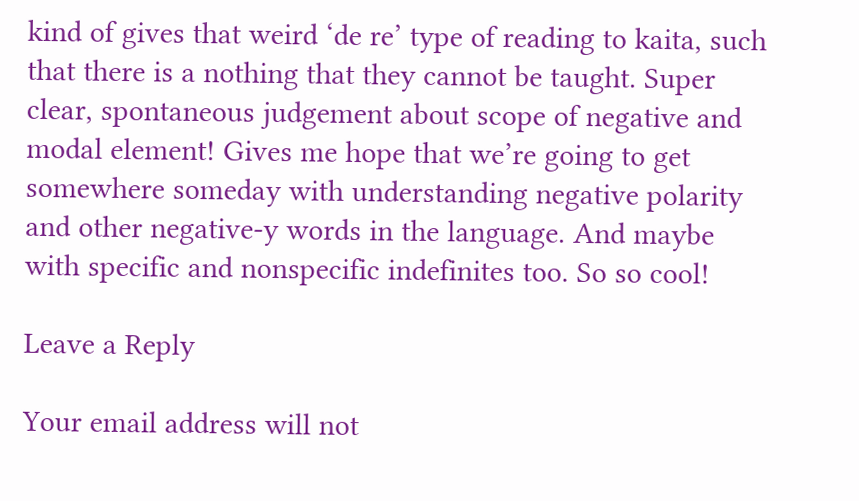kind of gives that weird ‘de re’ type of reading to kaita, such that there is a nothing that they cannot be taught. Super clear, spontaneous judgement about scope of negative and modal element! Gives me hope that we’re going to get somewhere someday with understanding negative polarity and other negative-y words in the language. And maybe with specific and nonspecific indefinites too. So so cool!

Leave a Reply

Your email address will not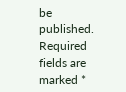be published. Required fields are marked *